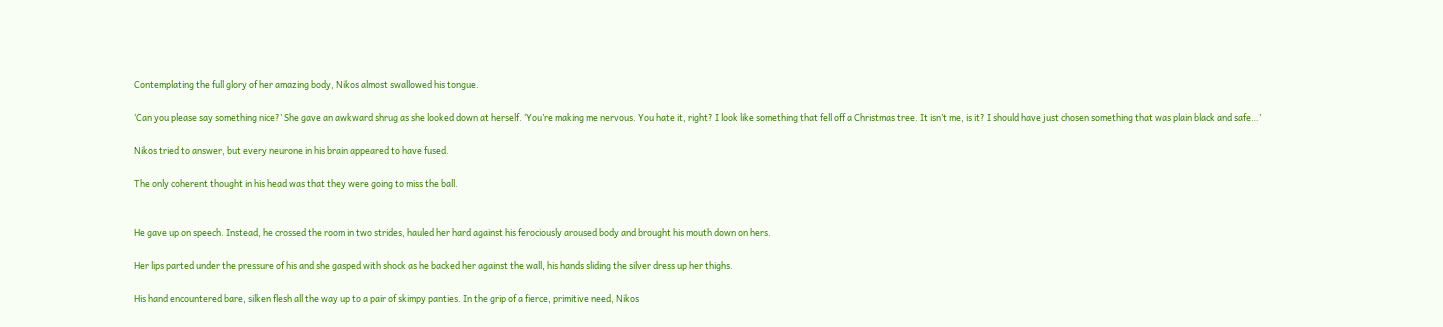Contemplating the full glory of her amazing body, Nikos almost swallowed his tongue.

‘Can you please say something nice?’ She gave an awkward shrug as she looked down at herself. ‘You’re making me nervous. You hate it, right? I look like something that fell off a Christmas tree. It isn’t me, is it? I should have just chosen something that was plain black and safe…’

Nikos tried to answer, but every neurone in his brain appeared to have fused.

The only coherent thought in his head was that they were going to miss the ball.


He gave up on speech. Instead, he crossed the room in two strides, hauled her hard against his ferociously aroused body and brought his mouth down on hers.

Her lips parted under the pressure of his and she gasped with shock as he backed her against the wall, his hands sliding the silver dress up her thighs.

His hand encountered bare, silken flesh all the way up to a pair of skimpy panties. In the grip of a fierce, primitive need, Nikos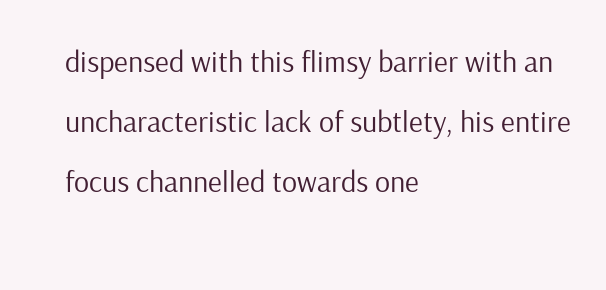dispensed with this flimsy barrier with an uncharacteristic lack of subtlety, his entire focus channelled towards one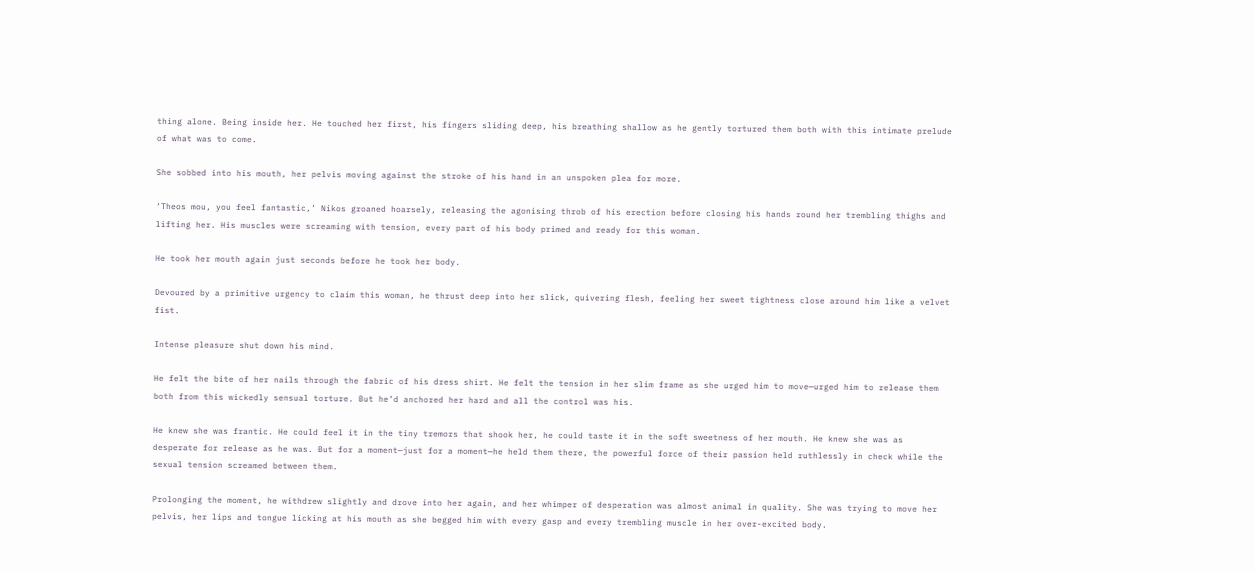thing alone. Being inside her. He touched her first, his fingers sliding deep, his breathing shallow as he gently tortured them both with this intimate prelude of what was to come.

She sobbed into his mouth, her pelvis moving against the stroke of his hand in an unspoken plea for more.

‘Theos mou, you feel fantastic,’ Nikos groaned hoarsely, releasing the agonising throb of his erection before closing his hands round her trembling thighs and lifting her. His muscles were screaming with tension, every part of his body primed and ready for this woman.

He took her mouth again just seconds before he took her body.

Devoured by a primitive urgency to claim this woman, he thrust deep into her slick, quivering flesh, feeling her sweet tightness close around him like a velvet fist.

Intense pleasure shut down his mind.

He felt the bite of her nails through the fabric of his dress shirt. He felt the tension in her slim frame as she urged him to move—urged him to release them both from this wickedly sensual torture. But he’d anchored her hard and all the control was his.

He knew she was frantic. He could feel it in the tiny tremors that shook her, he could taste it in the soft sweetness of her mouth. He knew she was as desperate for release as he was. But for a moment—just for a moment—he held them there, the powerful force of their passion held ruthlessly in check while the sexual tension screamed between them.

Prolonging the moment, he withdrew slightly and drove into her again, and her whimper of desperation was almost animal in quality. She was trying to move her pelvis, her lips and tongue licking at his mouth as she begged him with every gasp and every trembling muscle in her over-excited body.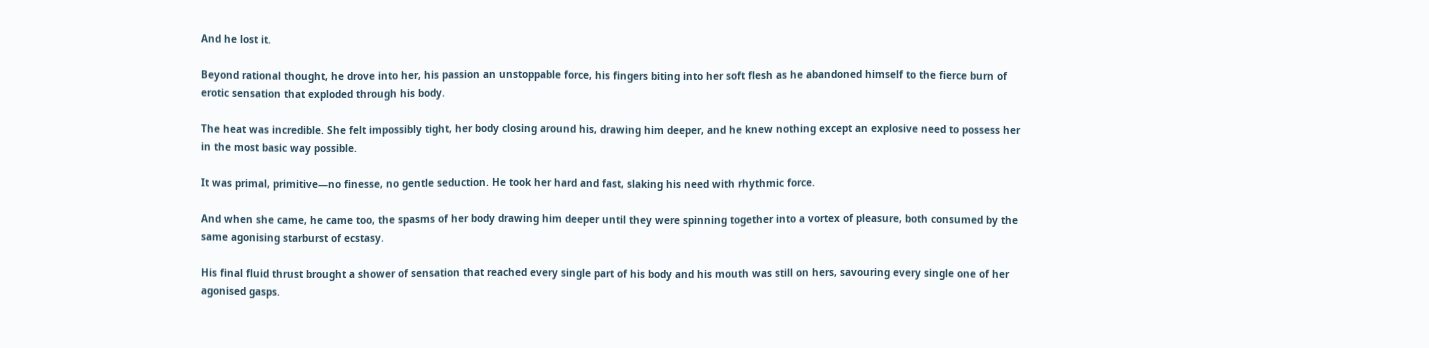And he lost it.

Beyond rational thought, he drove into her, his passion an unstoppable force, his fingers biting into her soft flesh as he abandoned himself to the fierce burn of erotic sensation that exploded through his body.

The heat was incredible. She felt impossibly tight, her body closing around his, drawing him deeper, and he knew nothing except an explosive need to possess her in the most basic way possible.

It was primal, primitive—no finesse, no gentle seduction. He took her hard and fast, slaking his need with rhythmic force.

And when she came, he came too, the spasms of her body drawing him deeper until they were spinning together into a vortex of pleasure, both consumed by the same agonising starburst of ecstasy.

His final fluid thrust brought a shower of sensation that reached every single part of his body and his mouth was still on hers, savouring every single one of her agonised gasps.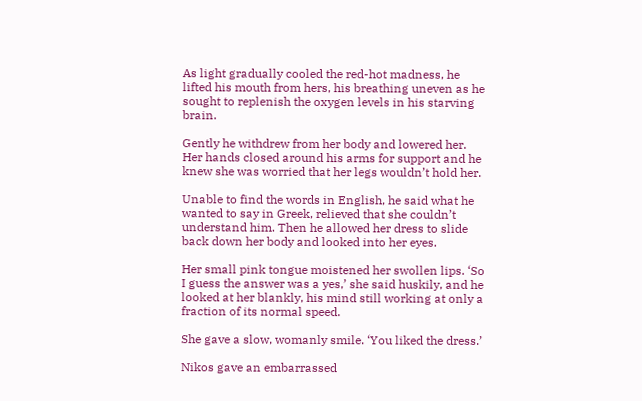As light gradually cooled the red-hot madness, he lifted his mouth from hers, his breathing uneven as he sought to replenish the oxygen levels in his starving brain.

Gently he withdrew from her body and lowered her. Her hands closed around his arms for support and he knew she was worried that her legs wouldn’t hold her.

Unable to find the words in English, he said what he wanted to say in Greek, relieved that she couldn’t understand him. Then he allowed her dress to slide back down her body and looked into her eyes.

Her small pink tongue moistened her swollen lips. ‘So I guess the answer was a yes,’ she said huskily, and he looked at her blankly, his mind still working at only a fraction of its normal speed.

She gave a slow, womanly smile. ‘You liked the dress.’

Nikos gave an embarrassed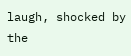laugh, shocked by the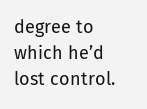degree to which he’d lost control.